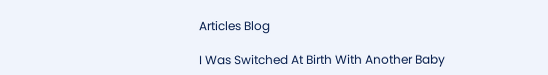Articles Blog

I Was Switched At Birth With Another Baby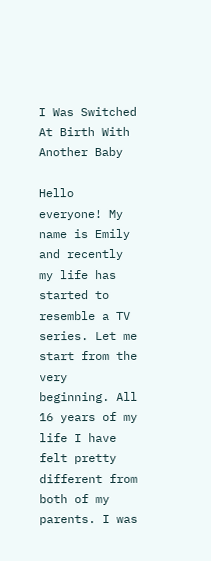I Was Switched At Birth With Another Baby

Hello everyone! My name is Emily and recently my life has
started to resemble a TV series. Let me start from the very beginning. All 16 years of my life I have felt pretty
different from both of my parents. I was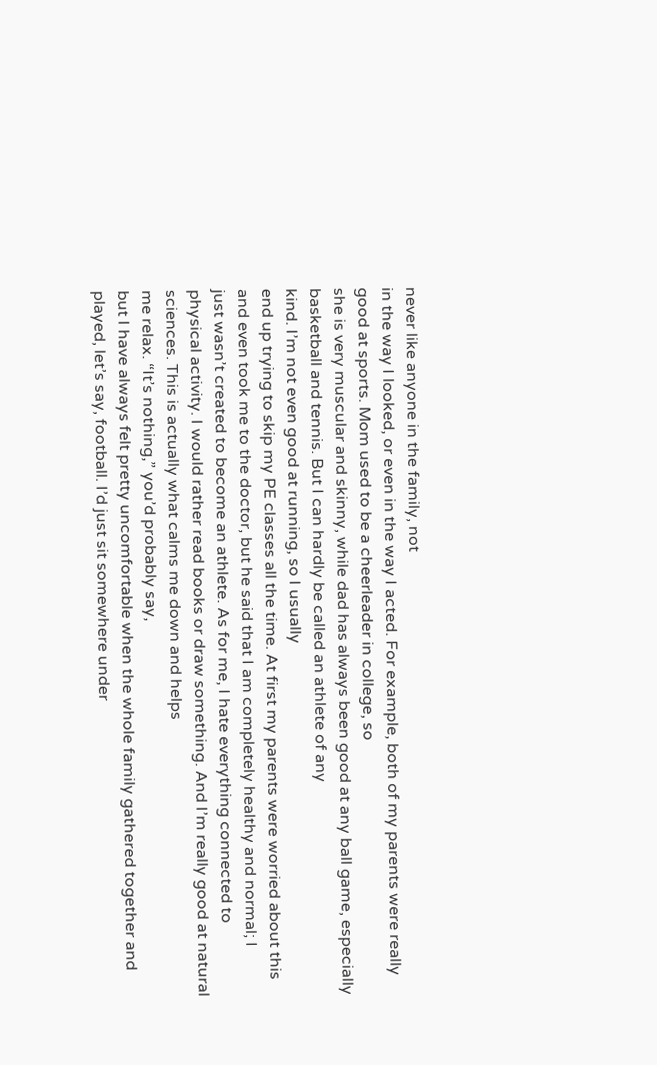never like anyone in the family, not
in the way I looked, or even in the way I acted. For example, both of my parents were really
good at sports. Mom used to be a cheerleader in college, so
she is very muscular and skinny, while dad has always been good at any ball game, especially
basketball and tennis. But I can hardly be called an athlete of any
kind. I’m not even good at running, so I usually
end up trying to skip my PE classes all the time. At first my parents were worried about this
and even took me to the doctor, but he said that I am completely healthy and normal; I
just wasn’t created to become an athlete. As for me, I hate everything connected to
physical activity. I would rather read books or draw something. And I’m really good at natural sciences. This is actually what calms me down and helps
me relax. “It’s nothing,” you’d probably say,
but I have always felt pretty uncomfortable when the whole family gathered together and
played, let’s say, football. I’d just sit somewhere under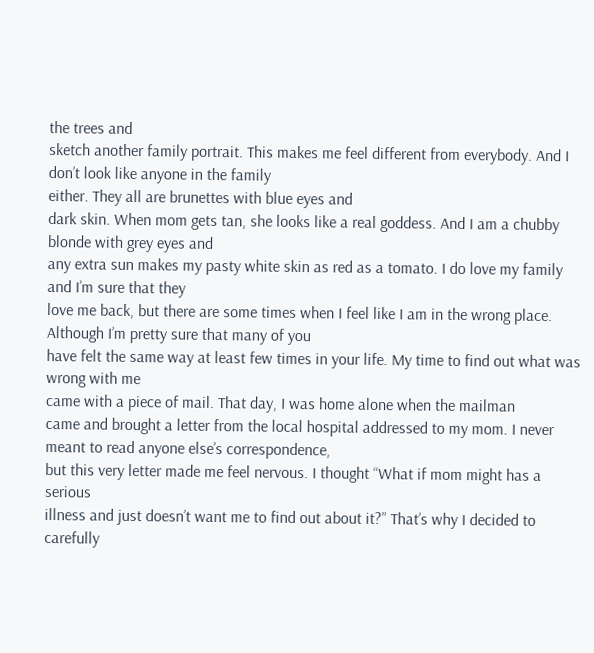the trees and
sketch another family portrait. This makes me feel different from everybody. And I don’t look like anyone in the family
either. They all are brunettes with blue eyes and
dark skin. When mom gets tan, she looks like a real goddess. And I am a chubby blonde with grey eyes and
any extra sun makes my pasty white skin as red as a tomato. I do love my family and I’m sure that they
love me back, but there are some times when I feel like I am in the wrong place. Although I’m pretty sure that many of you
have felt the same way at least few times in your life. My time to find out what was wrong with me
came with a piece of mail. That day, I was home alone when the mailman
came and brought a letter from the local hospital addressed to my mom. I never meant to read anyone else’s correspondence,
but this very letter made me feel nervous. I thought “What if mom might has a serious
illness and just doesn’t want me to find out about it?” That’s why I decided to carefully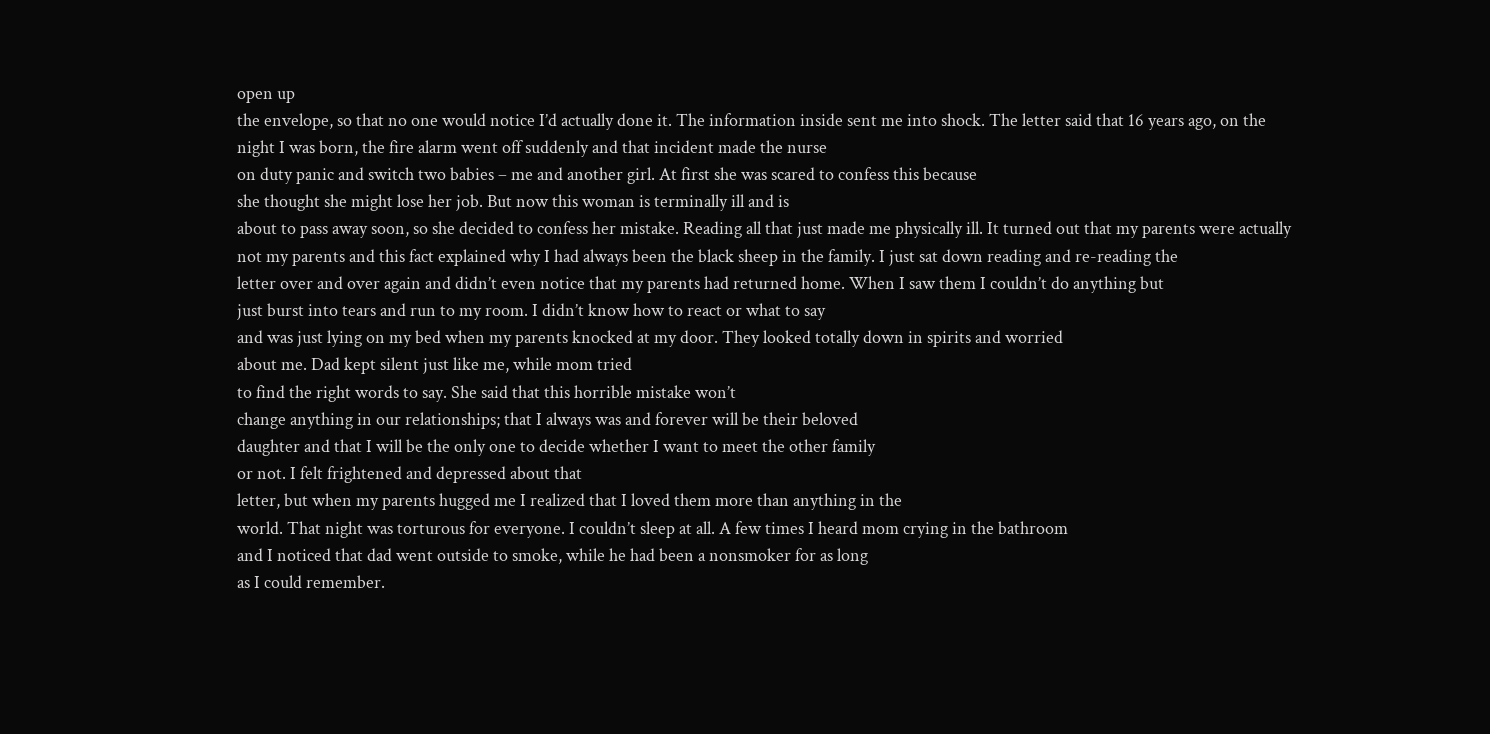open up
the envelope, so that no one would notice I’d actually done it. The information inside sent me into shock. The letter said that 16 years ago, on the
night I was born, the fire alarm went off suddenly and that incident made the nurse
on duty panic and switch two babies – me and another girl. At first she was scared to confess this because
she thought she might lose her job. But now this woman is terminally ill and is
about to pass away soon, so she decided to confess her mistake. Reading all that just made me physically ill. It turned out that my parents were actually
not my parents and this fact explained why I had always been the black sheep in the family. I just sat down reading and re-reading the
letter over and over again and didn’t even notice that my parents had returned home. When I saw them I couldn’t do anything but
just burst into tears and run to my room. I didn’t know how to react or what to say
and was just lying on my bed when my parents knocked at my door. They looked totally down in spirits and worried
about me. Dad kept silent just like me, while mom tried
to find the right words to say. She said that this horrible mistake won’t
change anything in our relationships; that I always was and forever will be their beloved
daughter and that I will be the only one to decide whether I want to meet the other family
or not. I felt frightened and depressed about that
letter, but when my parents hugged me I realized that I loved them more than anything in the
world. That night was torturous for everyone. I couldn’t sleep at all. A few times I heard mom crying in the bathroom
and I noticed that dad went outside to smoke, while he had been a nonsmoker for as long
as I could remember.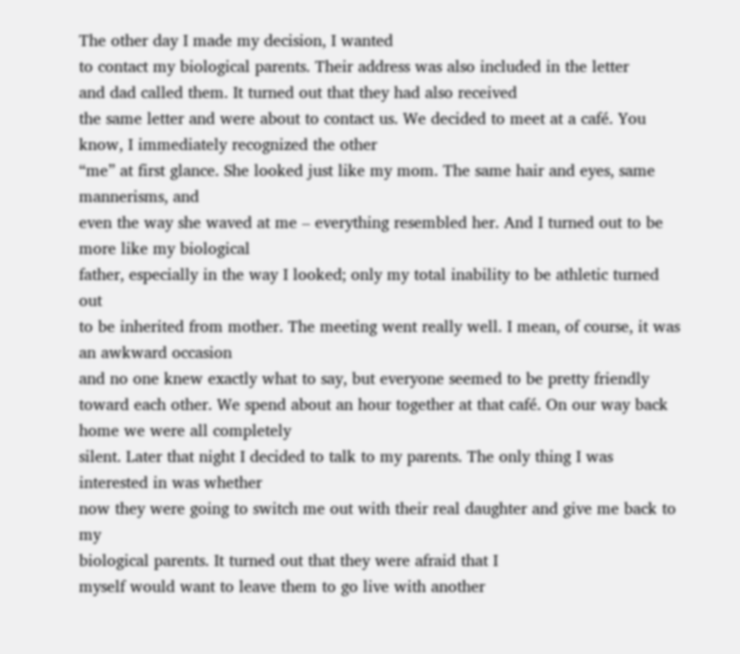The other day I made my decision, I wanted
to contact my biological parents. Their address was also included in the letter
and dad called them. It turned out that they had also received
the same letter and were about to contact us. We decided to meet at a café. You know, I immediately recognized the other
“me” at first glance. She looked just like my mom. The same hair and eyes, same mannerisms, and
even the way she waved at me – everything resembled her. And I turned out to be more like my biological
father, especially in the way I looked; only my total inability to be athletic turned out
to be inherited from mother. The meeting went really well. I mean, of course, it was an awkward occasion
and no one knew exactly what to say, but everyone seemed to be pretty friendly toward each other. We spend about an hour together at that café. On our way back home we were all completely
silent. Later that night I decided to talk to my parents. The only thing I was interested in was whether
now they were going to switch me out with their real daughter and give me back to my
biological parents. It turned out that they were afraid that I
myself would want to leave them to go live with another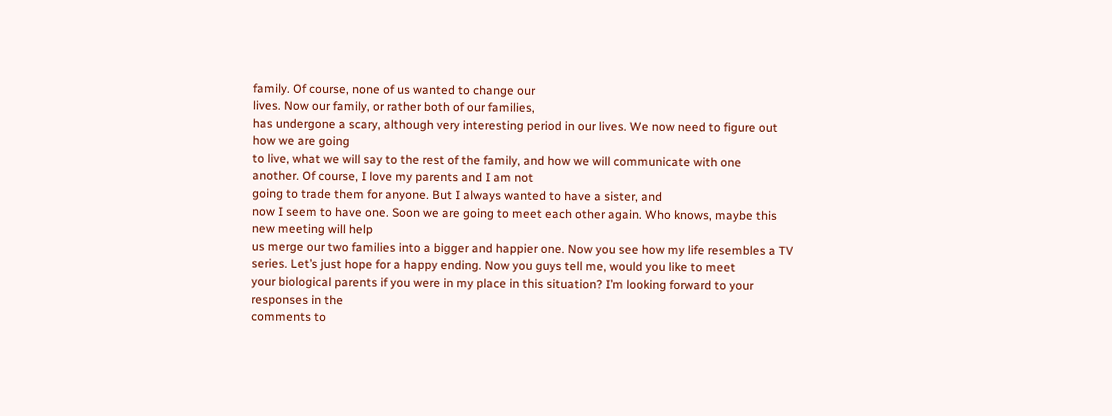family. Of course, none of us wanted to change our
lives. Now our family, or rather both of our families,
has undergone a scary, although very interesting period in our lives. We now need to figure out how we are going
to live, what we will say to the rest of the family, and how we will communicate with one
another. Of course, I love my parents and I am not
going to trade them for anyone. But I always wanted to have a sister, and
now I seem to have one. Soon we are going to meet each other again. Who knows, maybe this new meeting will help
us merge our two families into a bigger and happier one. Now you see how my life resembles a TV series. Let’s just hope for a happy ending. Now you guys tell me, would you like to meet
your biological parents if you were in my place in this situation? I’m looking forward to your responses in the
comments to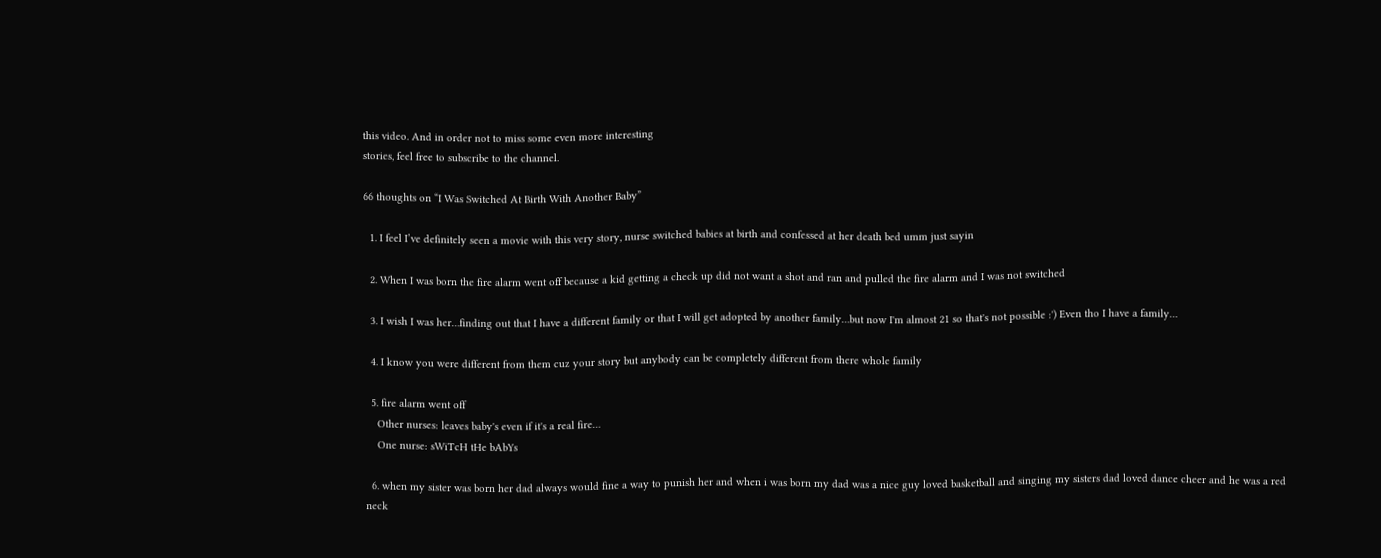this video. And in order not to miss some even more interesting
stories, feel free to subscribe to the channel.

66 thoughts on “I Was Switched At Birth With Another Baby”

  1. I feel I’ve definitely seen a movie with this very story, nurse switched babies at birth and confessed at her death bed umm just sayin

  2. When I was born the fire alarm went off because a kid getting a check up did not want a shot and ran and pulled the fire alarm and I was not switched

  3. I wish I was her…finding out that I have a different family or that I will get adopted by another family…but now I'm almost 21 so that's not possible :') Even tho I have a family…

  4. I know you were different from them cuz your story but anybody can be completely different from there whole family

  5. fire alarm went off
    Other nurses: leaves baby's even if it's a real fire…
    One nurse: sWiTcH tHe bAbYs

  6. when my sister was born her dad always would fine a way to punish her and when i was born my dad was a nice guy loved basketball and singing my sisters dad loved dance cheer and he was a red neck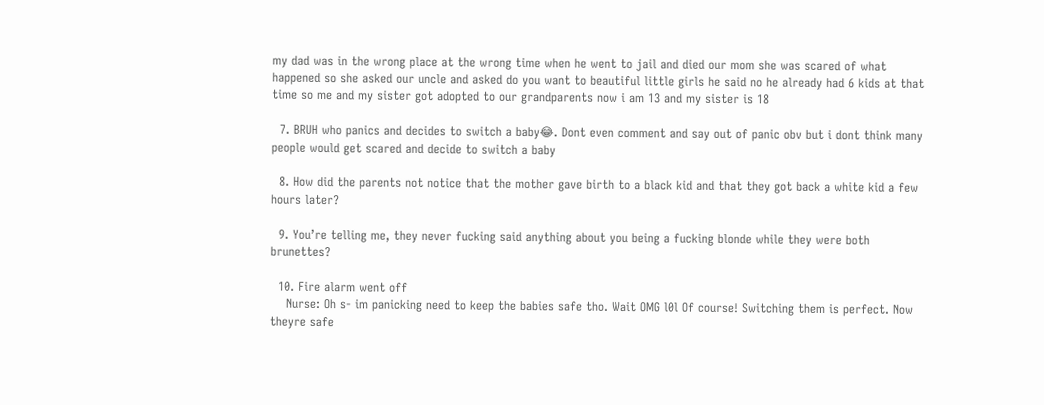my dad was in the wrong place at the wrong time when he went to jail and died our mom she was scared of what happened so she asked our uncle and asked do you want to beautiful little girls he said no he already had 6 kids at that time so me and my sister got adopted to our grandparents now i am 13 and my sister is 18

  7. BRUH who panics and decides to switch a baby😂. Dont even comment and say out of panic obv but i dont think many people would get scared and decide to switch a baby

  8. How did the parents not notice that the mother gave birth to a black kid and that they got back a white kid a few hours later?

  9. You’re telling me, they never fucking said anything about you being a fucking blonde while they were both brunettes?

  10. Fire alarm went off
    Nurse: Oh s- im panicking need to keep the babies safe tho. Wait OMG l0l Of course! Switching them is perfect. Now theyre safe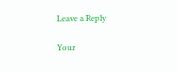Leave a Reply

Your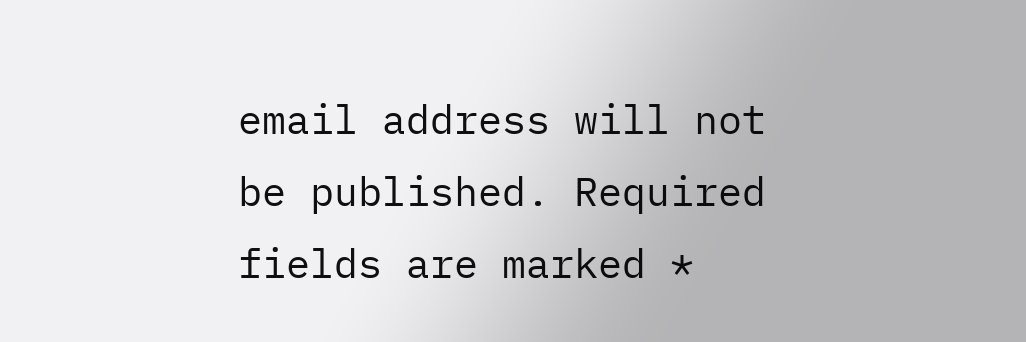email address will not be published. Required fields are marked *